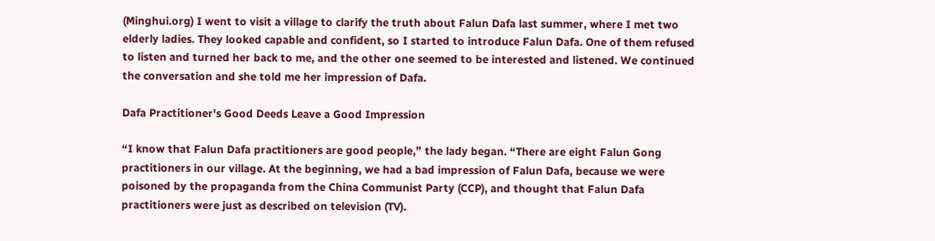(Minghui.org) I went to visit a village to clarify the truth about Falun Dafa last summer, where I met two elderly ladies. They looked capable and confident, so I started to introduce Falun Dafa. One of them refused to listen and turned her back to me, and the other one seemed to be interested and listened. We continued the conversation and she told me her impression of Dafa.

Dafa Practitioner's Good Deeds Leave a Good Impression

“I know that Falun Dafa practitioners are good people,” the lady began. “There are eight Falun Gong practitioners in our village. At the beginning, we had a bad impression of Falun Dafa, because we were poisoned by the propaganda from the China Communist Party (CCP), and thought that Falun Dafa practitioners were just as described on television (TV).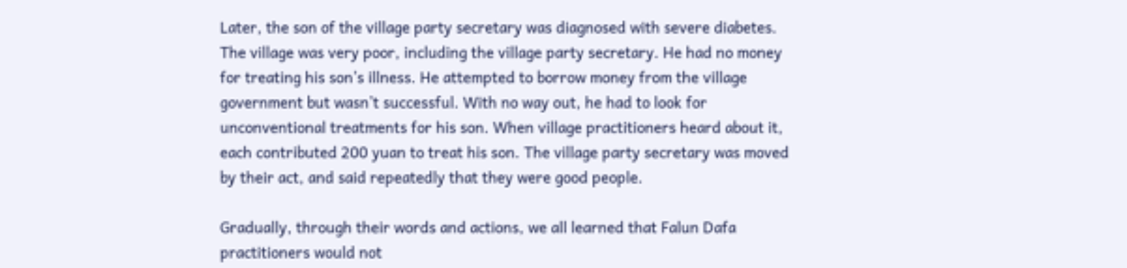Later, the son of the village party secretary was diagnosed with severe diabetes. The village was very poor, including the village party secretary. He had no money for treating his son’s illness. He attempted to borrow money from the village government but wasn’t successful. With no way out, he had to look for unconventional treatments for his son. When village practitioners heard about it, each contributed 200 yuan to treat his son. The village party secretary was moved by their act, and said repeatedly that they were good people.

Gradually, through their words and actions, we all learned that Falun Dafa practitioners would not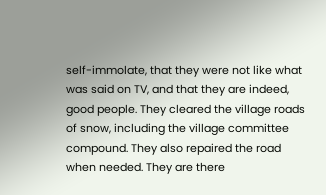self-immolate, that they were not like what was said on TV, and that they are indeed, good people. They cleared the village roads of snow, including the village committee compound. They also repaired the road when needed. They are there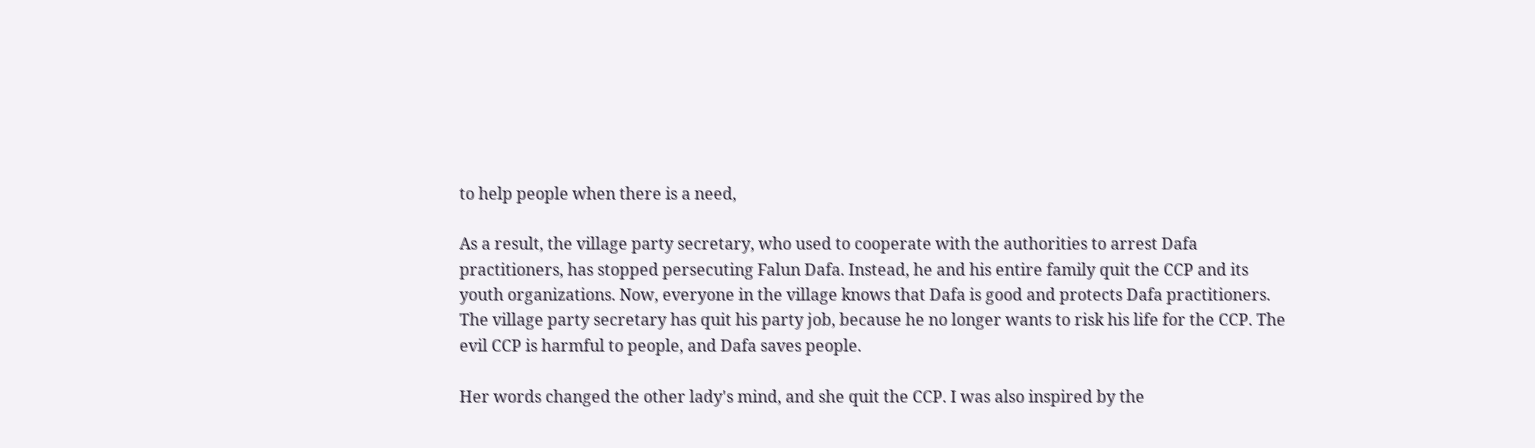to help people when there is a need,

As a result, the village party secretary, who used to cooperate with the authorities to arrest Dafa practitioners, has stopped persecuting Falun Dafa. Instead, he and his entire family quit the CCP and its youth organizations. Now, everyone in the village knows that Dafa is good and protects Dafa practitioners. The village party secretary has quit his party job, because he no longer wants to risk his life for the CCP. The evil CCP is harmful to people, and Dafa saves people.

Her words changed the other lady's mind, and she quit the CCP. I was also inspired by the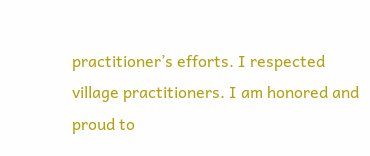practitioner’s efforts. I respected village practitioners. I am honored and proud to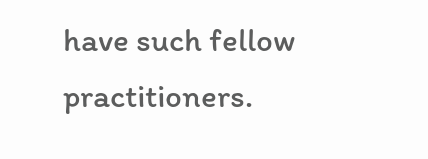have such fellow practitioners.